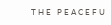T H E   P E A C E F U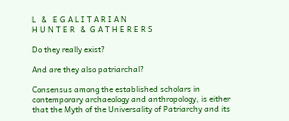L   &   E G A L I T A R I A N
H U N T E R   &  G A T H E R E R S

Do they really exist?

And are they also patriarchal?

Consensus among the established scholars in contemporary archaeology and anthropology, is either that the Myth of the Universality of Patriarchy and its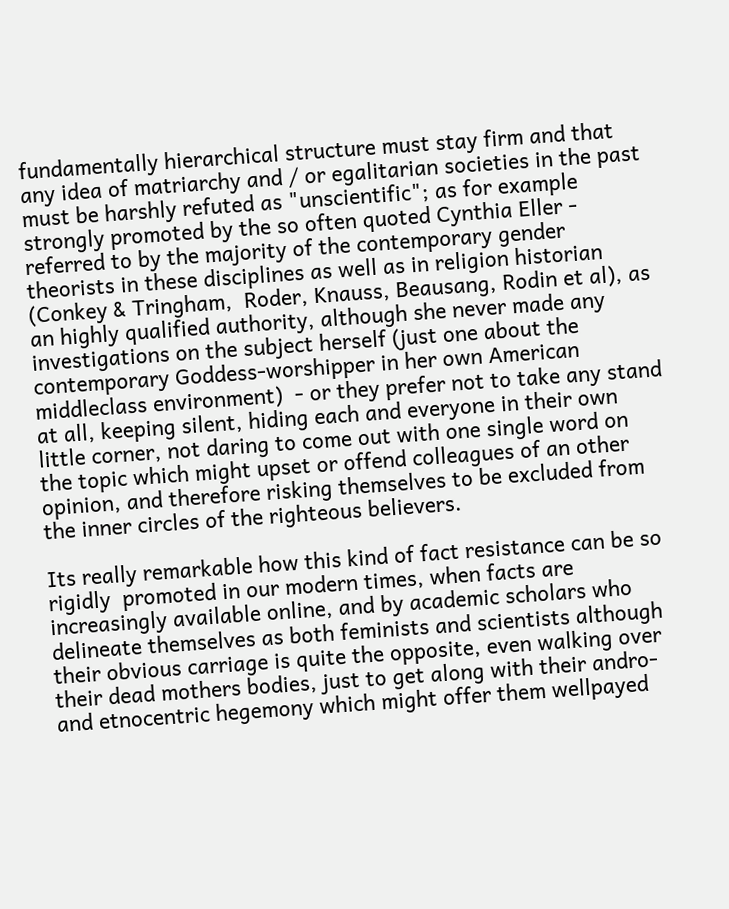fundamentally hierarchical structure must stay firm and that any idea of matriarchy and / or egalitarian societies in the past must be harshly refuted as "unscientific"; as for example strongly promoted by the so often quoted Cynthia Eller - referred to by the majority of the contemporary gender theorists in these disciplines as well as in religion historian (Conkey & Tringham,  Roder, Knauss, Beausang, Rodin et al), as an highly qualified authority, although she never made any investigations on the subject herself (just one about the contemporary Goddess-worshipper in her own American middleclass environment)  - or they prefer not to take any stand at all, keeping silent, hiding each and everyone in their own little corner, not daring to come out with one single word on the topic which might upset or offend colleagues of an other opinion, and therefore risking themselves to be excluded from the inner circles of the righteous believers.

Its really remarkable how this kind of fact resistance can be so rigidly  promoted in our modern times, when facts are increasingly available online, and by academic scholars who delineate themselves as both feminists and scientists although their obvious carriage is quite the opposite, even walking over their dead mothers bodies, just to get along with their andro- and etnocentric hegemony which might offer them wellpayed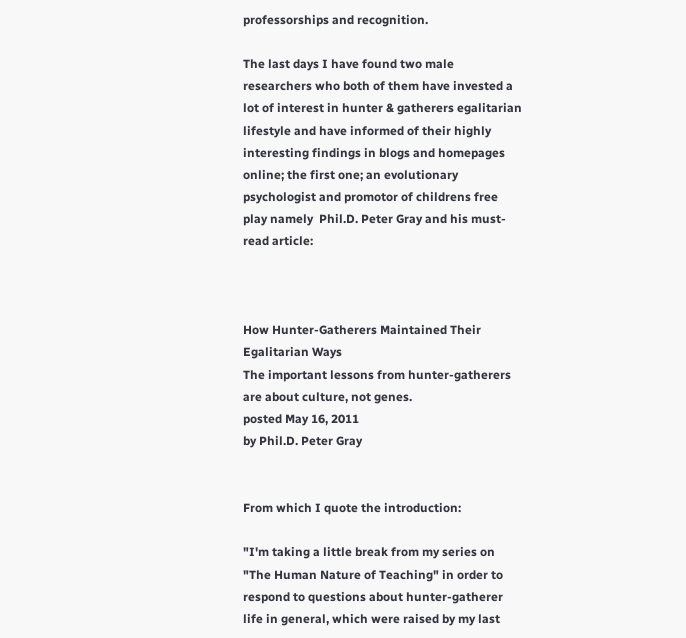professorships and recognition.

The last days I have found two male researchers who both of them have invested a lot of interest in hunter & gatherers egalitarian lifestyle and have informed of their highly interesting findings in blogs and homepages online; the first one; an evolutionary psychologist and promotor of childrens free play namely  Phil.D. Peter Gray and his must-read article:



How Hunter-Gatherers Maintained Their Egalitarian Ways
The important lessons from hunter-gatherers are about culture, not genes.
posted May 16, 2011
by Phil.D. Peter Gray


From which I quote the introduction:

"I'm taking a little break from my series on "The Human Nature of Teaching" in order to respond to questions about hunter-gatherer life in general, which were raised by my last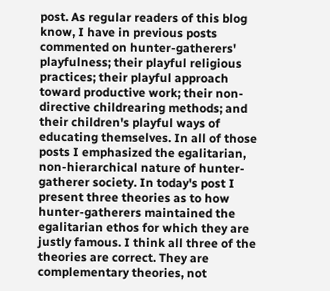post. As regular readers of this blog know, I have in previous posts commented on hunter-gatherers' playfulness; their playful religious practices; their playful approach toward productive work; their non-directive childrearing methods; and their children's playful ways of educating themselves. In all of those posts I emphasized the egalitarian, non-hierarchical nature of hunter-gatherer society. In today's post I present three theories as to how hunter-gatherers maintained the egalitarian ethos for which they are justly famous. I think all three of the theories are correct. They are complementary theories, not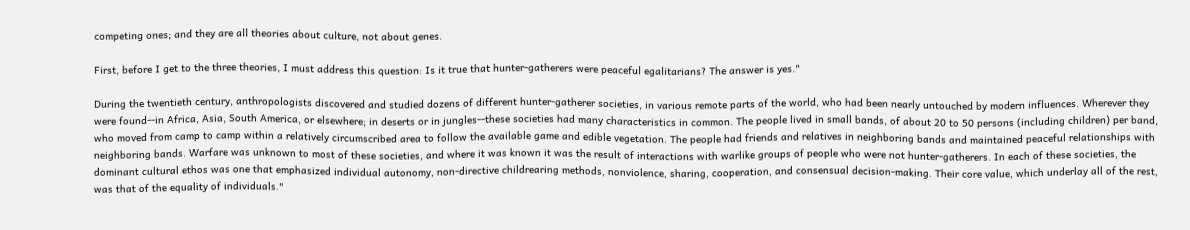competing ones; and they are all theories about culture, not about genes.

First, before I get to the three theories, I must address this question: Is it true that hunter-gatherers were peaceful egalitarians? The answer is yes."

During the twentieth century, anthropologists discovered and studied dozens of different hunter-gatherer societies, in various remote parts of the world, who had been nearly untouched by modern influences. Wherever they were found--in Africa, Asia, South America, or elsewhere; in deserts or in jungles--these societies had many characteristics in common. The people lived in small bands, of about 20 to 50 persons (including children) per band, who moved from camp to camp within a relatively circumscribed area to follow the available game and edible vegetation. The people had friends and relatives in neighboring bands and maintained peaceful relationships with neighboring bands. Warfare was unknown to most of these societies, and where it was known it was the result of interactions with warlike groups of people who were not hunter-gatherers. In each of these societies, the dominant cultural ethos was one that emphasized individual autonomy, non-directive childrearing methods, nonviolence, sharing, cooperation, and consensual decision-making. Their core value, which underlay all of the rest, was that of the equality of individuals."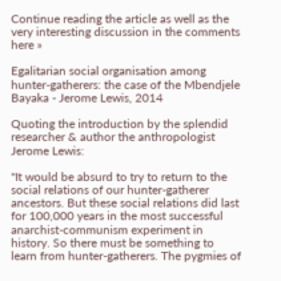Continue reading the article as well as the very interesting discussion in the comments here »

Egalitarian social organisation among hunter-gatherers: the case of the Mbendjele Bayaka - Jerome Lewis, 2014

Quoting the introduction by the splendid researcher & author the anthropologist Jerome Lewis:

"It would be absurd to try to return to the social relations of our hunter-gatherer ancestors. But these social relations did last for 100,000 years in the most successful anarchist-communism experiment in history. So there must be something to learn from hunter-gatherers. The pygmies of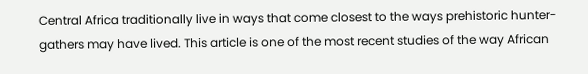Central Africa traditionally live in ways that come closest to the ways prehistoric hunter-gathers may have lived. This article is one of the most recent studies of the way African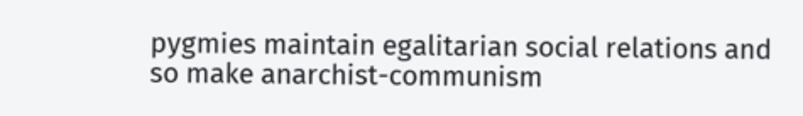pygmies maintain egalitarian social relations and so make anarchist-communism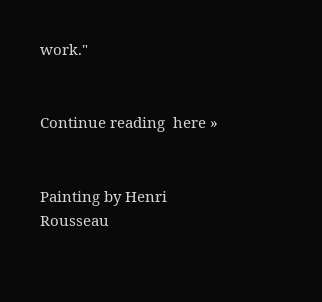work."


Continue reading  here »


Painting by Henri Rousseau